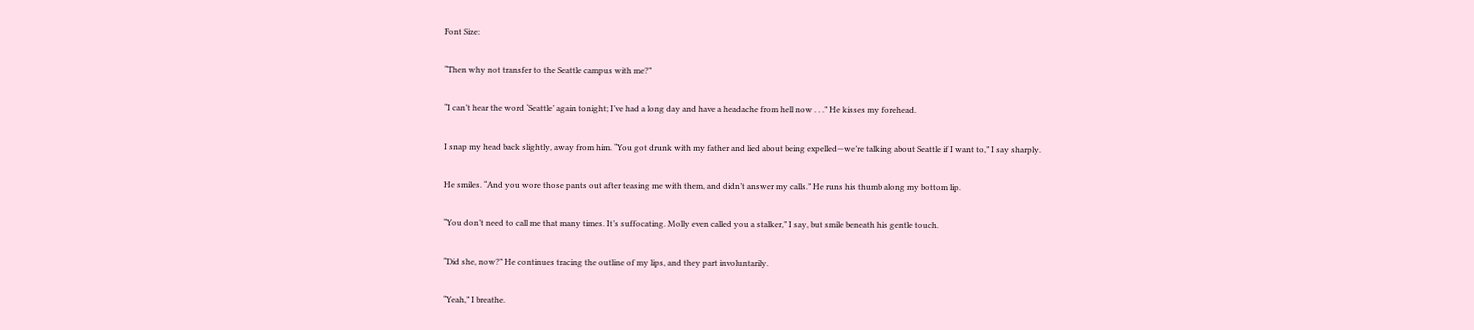Font Size:

“Then why not transfer to the Seattle campus with me?”

“I can’t hear the word ‘Seattle’ again tonight; I’ve had a long day and have a headache from hell now . . .” He kisses my forehead.

I snap my head back slightly, away from him. “You got drunk with my father and lied about being expelled—we’re talking about Seattle if I want to,” I say sharply.

He smiles. “And you wore those pants out after teasing me with them, and didn’t answer my calls.” He runs his thumb along my bottom lip.

“You don’t need to call me that many times. It’s suffocating. Molly even called you a stalker,” I say, but smile beneath his gentle touch.

“Did she, now?” He continues tracing the outline of my lips, and they part involuntarily.

“Yeah,” I breathe.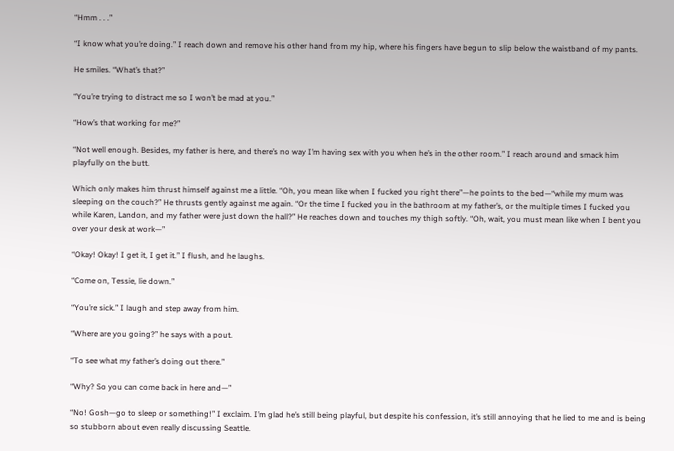“Hmm . . .”

“I know what you’re doing.” I reach down and remove his other hand from my hip, where his fingers have begun to slip below the waistband of my pants.

He smiles. “What’s that?”

“You’re trying to distract me so I won’t be mad at you.”

“How’s that working for me?”

“Not well enough. Besides, my father is here, and there’s no way I’m having sex with you when he’s in the other room.” I reach around and smack him playfully on the butt.

Which only makes him thrust himself against me a little. “Oh, you mean like when I fucked you right there”—he points to the bed—“while my mum was sleeping on the couch?” He thrusts gently against me again. “Or the time I fucked you in the bathroom at my father’s, or the multiple times I fucked you while Karen, Landon, and my father were just down the hall?” He reaches down and touches my thigh softly. “Oh, wait, you must mean like when I bent you over your desk at work—”

“Okay! Okay! I get it, I get it.” I flush, and he laughs.

“Come on, Tessie, lie down.”

“You’re sick.” I laugh and step away from him.

“Where are you going?” he says with a pout.

“To see what my father’s doing out there.”

“Why? So you can come back in here and—”

“No! Gosh—go to sleep or something!” I exclaim. I’m glad he’s still being playful, but despite his confession, it’s still annoying that he lied to me and is being so stubborn about even really discussing Seattle.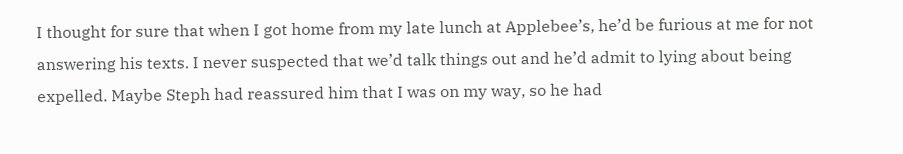I thought for sure that when I got home from my late lunch at Applebee’s, he’d be furious at me for not answering his texts. I never suspected that we’d talk things out and he’d admit to lying about being expelled. Maybe Steph had reassured him that I was on my way, so he had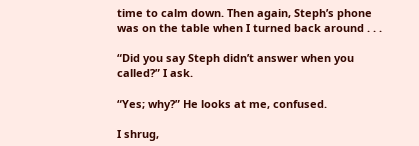time to calm down. Then again, Steph’s phone was on the table when I turned back around . . .

“Did you say Steph didn’t answer when you called?” I ask.

“Yes; why?” He looks at me, confused.

I shrug,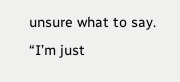unsure what to say. “I’m just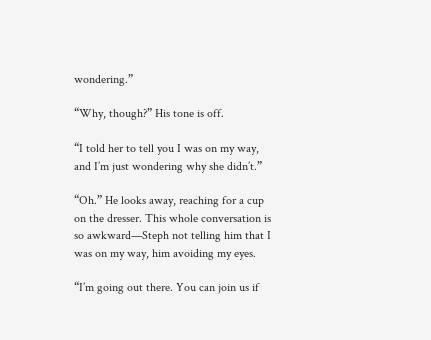wondering.”

“Why, though?” His tone is off.

“I told her to tell you I was on my way, and I’m just wondering why she didn’t.”

“Oh.” He looks away, reaching for a cup on the dresser. This whole conversation is so awkward—Steph not telling him that I was on my way, him avoiding my eyes.

“I’m going out there. You can join us if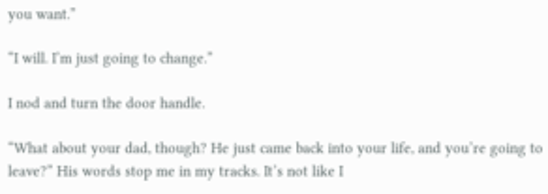you want.”

“I will. I’m just going to change.”

I nod and turn the door handle.

“What about your dad, though? He just came back into your life, and you’re going to leave?” His words stop me in my tracks. It’s not like I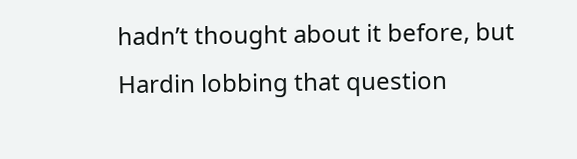hadn’t thought about it before, but Hardin lobbing that question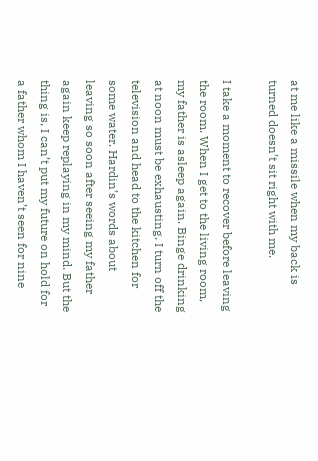at me like a missile when my back is turned doesn’t sit right with me.

I take a moment to recover before leaving the room. When I get to the living room, my father is asleep again. Binge drinking at noon must be exhausting. I turn off the television and head to the kitchen for some water. Hardin’s words about leaving so soon after seeing my father again keep replaying in my mind. But the thing is, I can’t put my future on hold for a father whom I haven’t seen for nine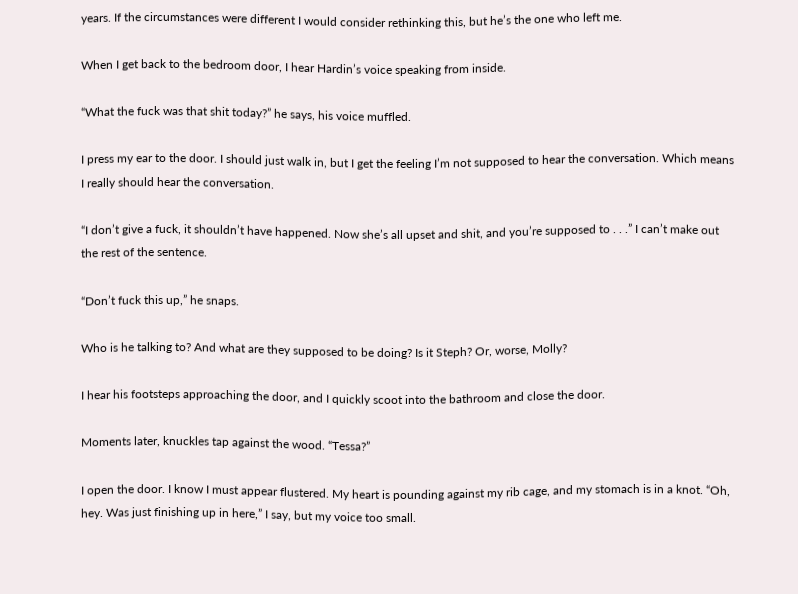years. If the circumstances were different I would consider rethinking this, but he’s the one who left me.

When I get back to the bedroom door, I hear Hardin’s voice speaking from inside.

“What the fuck was that shit today?” he says, his voice muffled.

I press my ear to the door. I should just walk in, but I get the feeling I’m not supposed to hear the conversation. Which means I really should hear the conversation.

“I don’t give a fuck, it shouldn’t have happened. Now she’s all upset and shit, and you’re supposed to . . .” I can’t make out the rest of the sentence.

“Don’t fuck this up,” he snaps.

Who is he talking to? And what are they supposed to be doing? Is it Steph? Or, worse, Molly?

I hear his footsteps approaching the door, and I quickly scoot into the bathroom and close the door.

Moments later, knuckles tap against the wood. “Tessa?”

I open the door. I know I must appear flustered. My heart is pounding against my rib cage, and my stomach is in a knot. “Oh, hey. Was just finishing up in here,” I say, but my voice too small.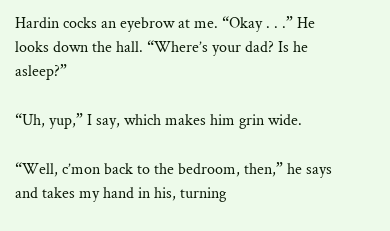Hardin cocks an eyebrow at me. “Okay . . .” He looks down the hall. “Where’s your dad? Is he asleep?”

“Uh, yup,” I say, which makes him grin wide.

“Well, c’mon back to the bedroom, then,” he says and takes my hand in his, turning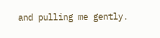and pulling me gently.